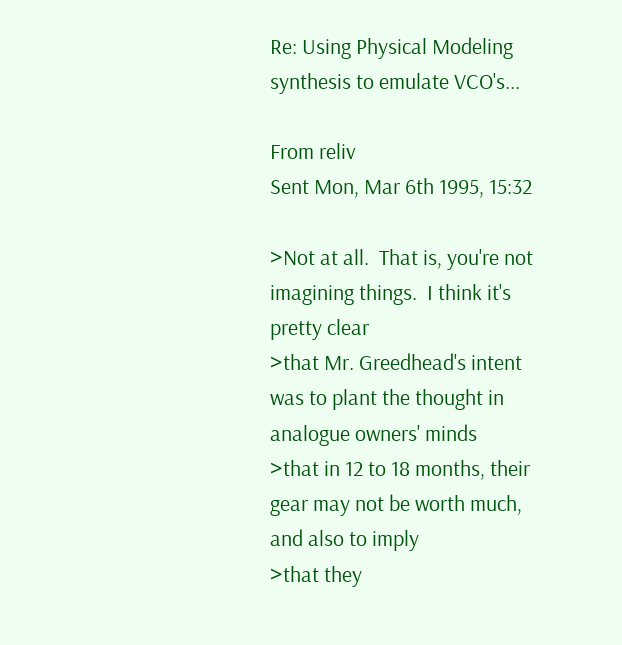Re: Using Physical Modeling synthesis to emulate VCO's...

From reliv
Sent Mon, Mar 6th 1995, 15:32

>Not at all.  That is, you're not imagining things.  I think it's pretty clear
>that Mr. Greedhead's intent was to plant the thought in analogue owners' minds
>that in 12 to 18 months, their gear may not be worth much, and also to imply
>that they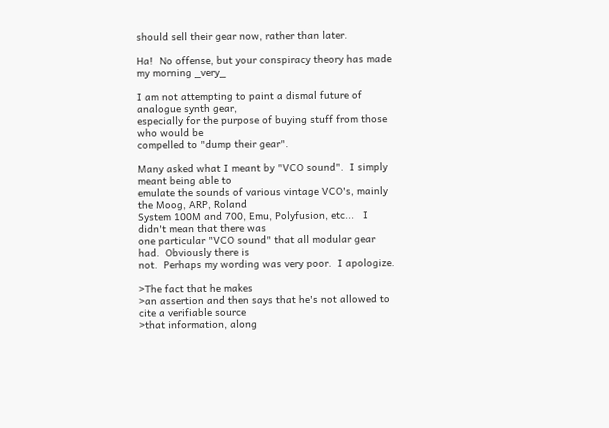should sell their gear now, rather than later.

Ha!  No offense, but your conspiracy theory has made my morning _very_

I am not attempting to paint a dismal future of analogue synth gear,
especially for the purpose of buying stuff from those who would be
compelled to "dump their gear".

Many asked what I meant by "VCO sound".  I simply meant being able to
emulate the sounds of various vintage VCO's, mainly the Moog, ARP, Roland
System 100M and 700, Emu, Polyfusion, etc...   I didn't mean that there was
one particular "VCO sound" that all modular gear had.  Obviously there is
not.  Perhaps my wording was very poor.  I apologize.

>The fact that he makes
>an assertion and then says that he's not allowed to cite a verifiable source
>that information, along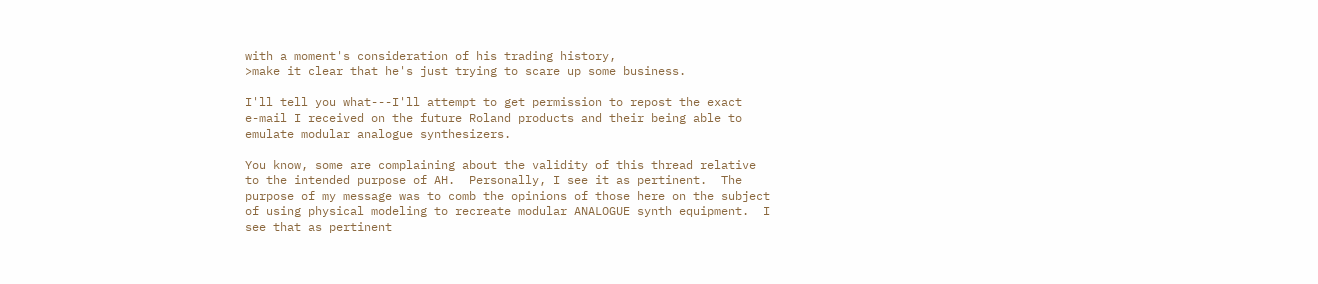with a moment's consideration of his trading history,
>make it clear that he's just trying to scare up some business.

I'll tell you what---I'll attempt to get permission to repost the exact
e-mail I received on the future Roland products and their being able to
emulate modular analogue synthesizers.

You know, some are complaining about the validity of this thread relative
to the intended purpose of AH.  Personally, I see it as pertinent.  The
purpose of my message was to comb the opinions of those here on the subject
of using physical modeling to recreate modular ANALOGUE synth equipment.  I
see that as pertinent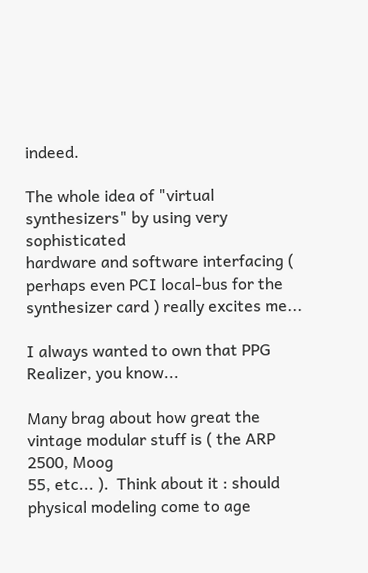indeed.

The whole idea of "virtual synthesizers" by using very sophisticated
hardware and software interfacing ( perhaps even PCI local-bus for the
synthesizer card ) really excites me...

I always wanted to own that PPG Realizer, you know...

Many brag about how great the vintage modular stuff is ( the ARP 2500, Moog
55, etc... ).  Think about it : should physical modeling come to age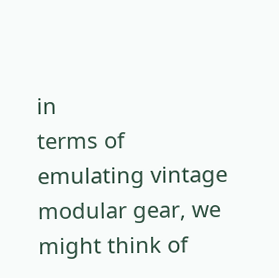in
terms of emulating vintage modular gear, we might think of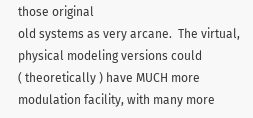those original
old systems as very arcane.  The virtual, physical modeling versions could
( theoretically ) have MUCH more modulation facility, with many more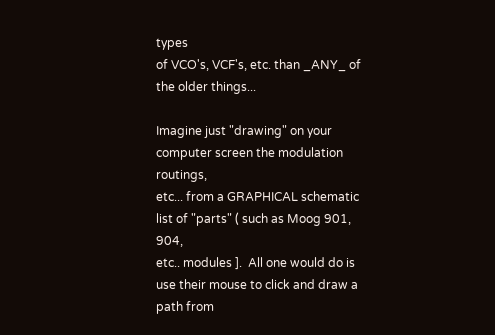types
of VCO's, VCF's, etc. than _ANY_ of the older things...

Imagine just "drawing" on your computer screen the modulation routings,
etc... from a GRAPHICAL schematic list of "parts" ( such as Moog 901, 904,
etc.. modules ].  All one would do is use their mouse to click and draw a
path from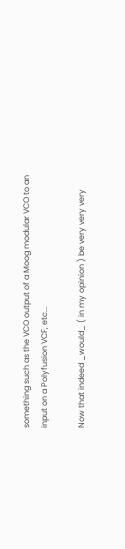something such as the VCO output of a Moog modular VCO to an
input on a Polyfusion VCF, etc...

Now that indeed _would_ ( in my opinion ) be very very very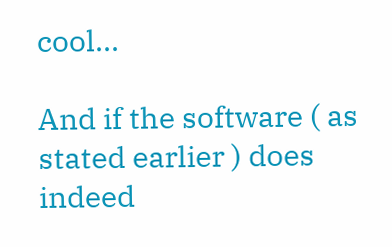cool...

And if the software ( as stated earlier ) does indeed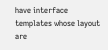have interface
templates whose layout are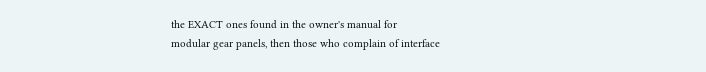the EXACT ones found in the owner's manual for
modular gear panels, then those who complain of interface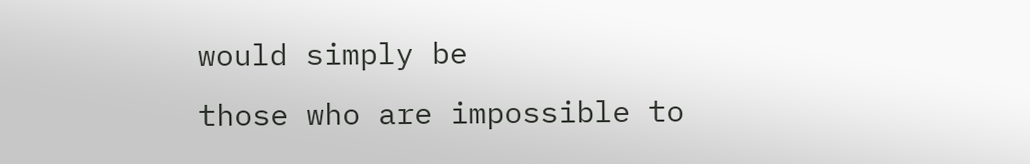would simply be
those who are impossible to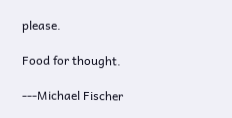please.

Food for thought.

---Michael Fischer